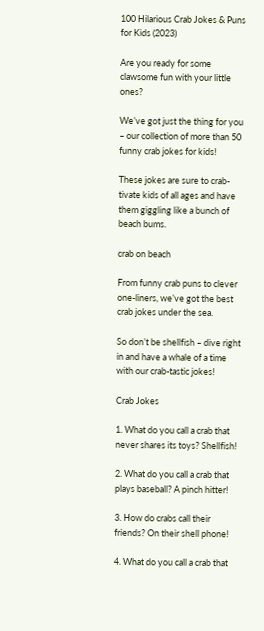100 Hilarious Crab Jokes & Puns for Kids (2023)

Are you ready for some clawsome fun with your little ones?

We’ve got just the thing for you – our collection of more than 50 funny crab jokes for kids!

These jokes are sure to crab-tivate kids of all ages and have them giggling like a bunch of beach bums.

crab on beach

From funny crab puns to clever one-liners, we’ve got the best crab jokes under the sea.

So don’t be shellfish – dive right in and have a whale of a time with our crab-tastic jokes!

Crab Jokes

1. What do you call a crab that never shares its toys? Shellfish!

2. What do you call a crab that plays baseball? A pinch hitter!

3. How do crabs call their friends? On their shell phone!

4. What do you call a crab that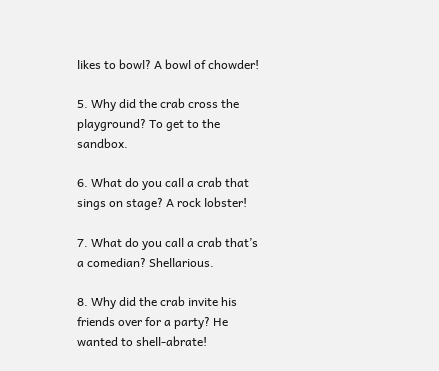likes to bowl? A bowl of chowder!

5. Why did the crab cross the playground? To get to the sandbox.

6. What do you call a crab that sings on stage? A rock lobster!

7. What do you call a crab that’s a comedian? Shellarious.

8. Why did the crab invite his friends over for a party? He wanted to shell-abrate!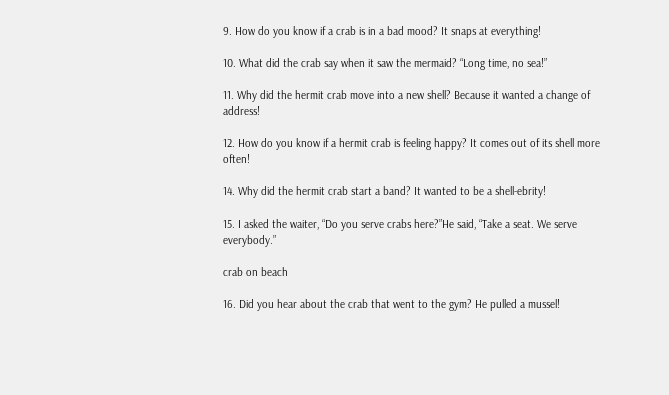9. How do you know if a crab is in a bad mood? It snaps at everything!

10. What did the crab say when it saw the mermaid? “Long time, no sea!”

11. Why did the hermit crab move into a new shell? Because it wanted a change of address!

12. How do you know if a hermit crab is feeling happy? It comes out of its shell more often!

14. Why did the hermit crab start a band? It wanted to be a shell-ebrity!

15. I asked the waiter, “Do you serve crabs here?”He said, “Take a seat. We serve everybody.”

crab on beach

16. Did you hear about the crab that went to the gym? He pulled a mussel!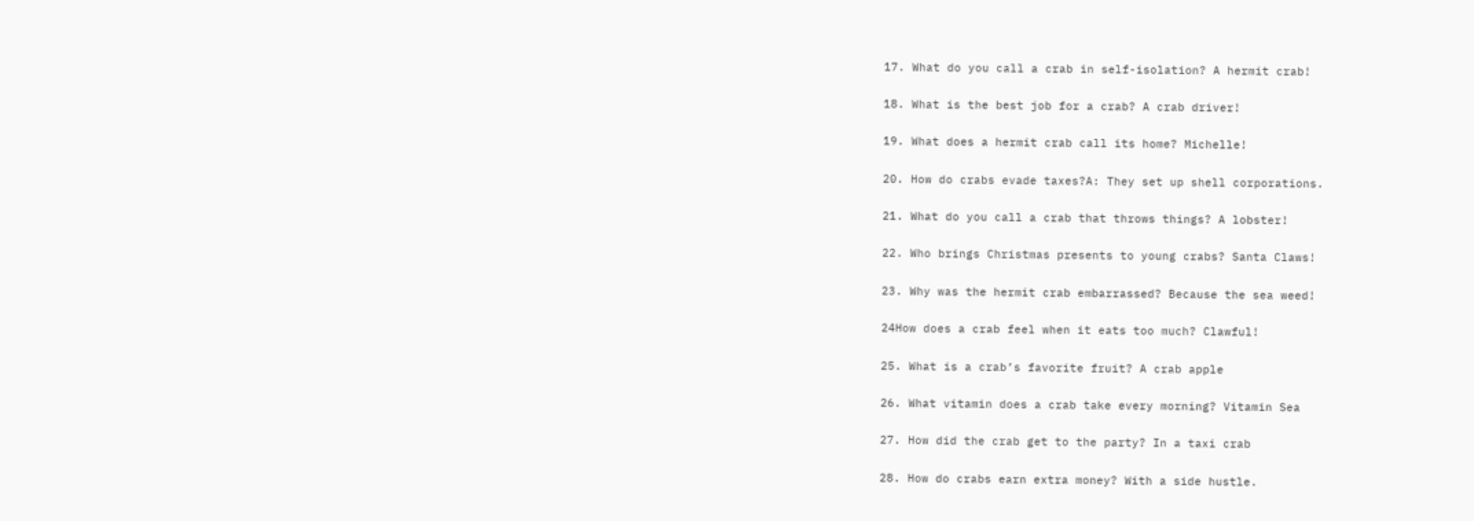17. What do you call a crab in self-isolation? A hermit crab!

18. What is the best job for a crab? A crab driver!

19. What does a hermit crab call its home? Michelle!

20. How do crabs evade taxes?A: They set up shell corporations.

21. What do you call a crab that throws things? A lobster!

22. Who brings Christmas presents to young crabs? Santa Claws!

23. Why was the hermit crab embarrassed? Because the sea weed!

24How does a crab feel when it eats too much? Clawful!

25. What is a crab’s favorite fruit? A crab apple

26. What vitamin does a crab take every morning? Vitamin Sea

27. How did the crab get to the party? In a taxi crab

28. How do crabs earn extra money? With a side hustle.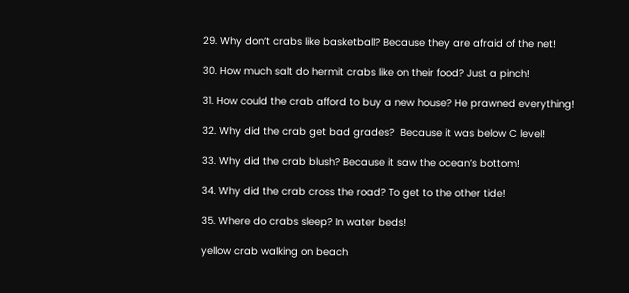29. Why don’t crabs like basketball? Because they are afraid of the net!

30. How much salt do hermit crabs like on their food? Just a pinch!

31. How could the crab afford to buy a new house? He prawned everything!

32. Why did the crab get bad grades?  Because it was below C level!

33. Why did the crab blush? Because it saw the ocean’s bottom!

34. Why did the crab cross the road? To get to the other tide!

35. Where do crabs sleep? In water beds!

yellow crab walking on beach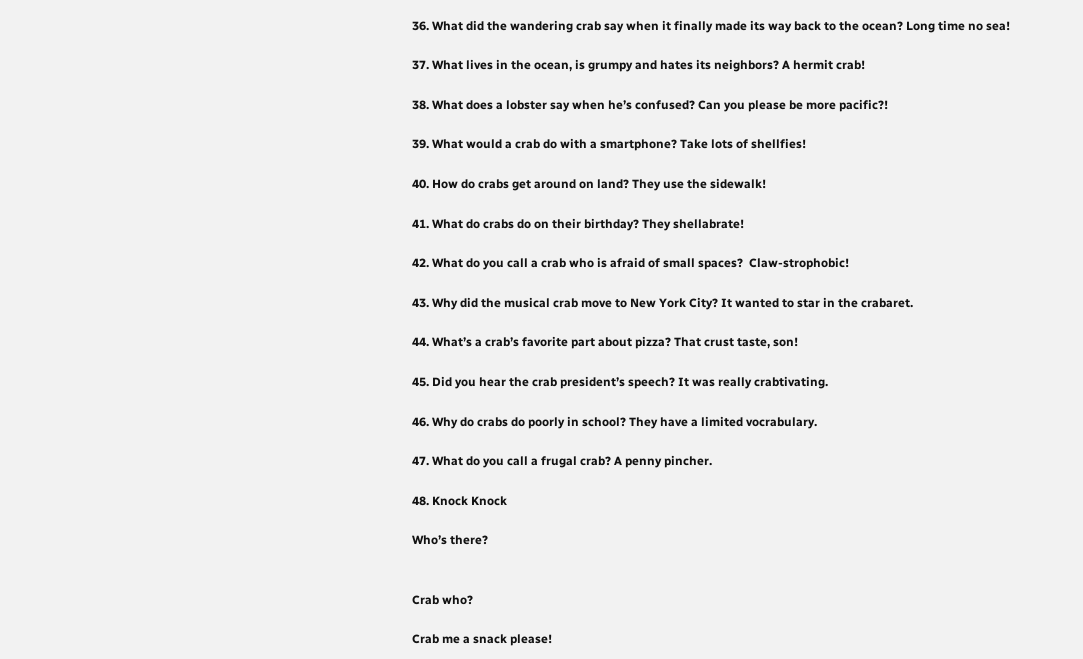36. What did the wandering crab say when it finally made its way back to the ocean? Long time no sea!

37. What lives in the ocean, is grumpy and hates its neighbors? A hermit crab!

38. What does a lobster say when he’s confused? Can you please be more pacific?!

39. What would a crab do with a smartphone? Take lots of shellfies!

40. How do crabs get around on land? They use the sidewalk!

41. What do crabs do on their birthday? They shellabrate!

42. What do you call a crab who is afraid of small spaces?  Claw-strophobic!

43. Why did the musical crab move to New York City? It wanted to star in the crabaret.

44. What’s a crab’s favorite part about pizza? That crust taste, son!

45. Did you hear the crab president’s speech? It was really crabtivating.

46. Why do crabs do poorly in school? They have a limited vocrabulary.

47. What do you call a frugal crab? A penny pincher.

48. Knock Knock

Who’s there?


Crab who?

Crab me a snack please!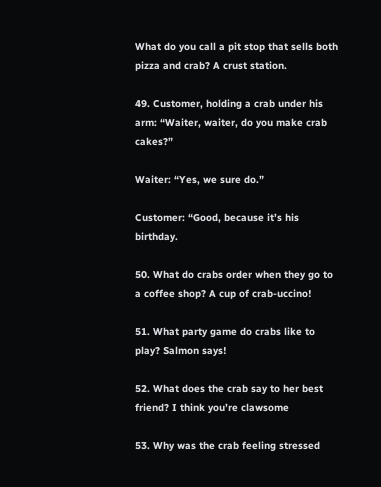What do you call a pit stop that sells both pizza and crab? A crust station.

49. Customer, holding a crab under his arm: “Waiter, waiter, do you make crab cakes?”

Waiter: “Yes, we sure do.”

Customer: “Good, because it’s his birthday.

50. What do crabs order when they go to a coffee shop? A cup of crab-uccino!

51. What party game do crabs like to play? Salmon says!

52. What does the crab say to her best friend? I think you’re clawsome

53. Why was the crab feeling stressed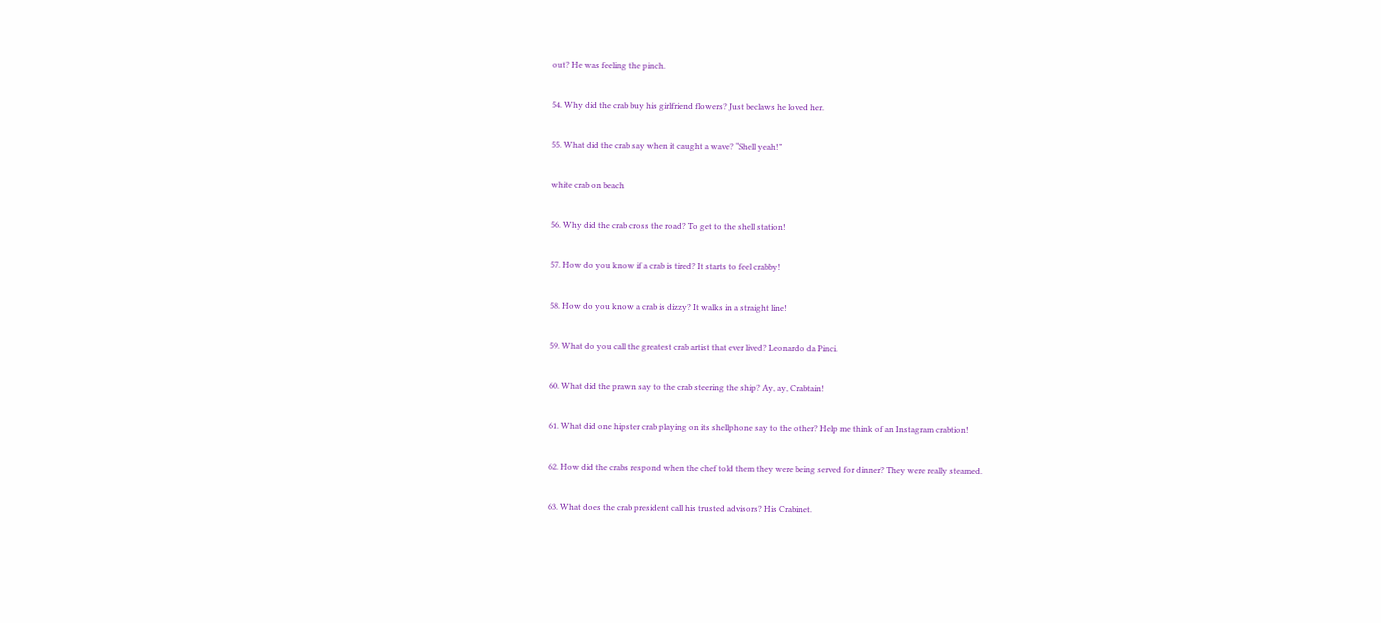out? He was feeling the pinch.

54. Why did the crab buy his girlfriend flowers? Just beclaws he loved her.

55. What did the crab say when it caught a wave? “Shell yeah!”

white crab on beach

56. Why did the crab cross the road? To get to the shell station!

57. How do you know if a crab is tired? It starts to feel crabby!

58. How do you know a crab is dizzy? It walks in a straight line!

59. What do you call the greatest crab artist that ever lived? Leonardo da Pinci.

60. What did the prawn say to the crab steering the ship? Ay, ay, Crabtain!

61. What did one hipster crab playing on its shellphone say to the other? Help me think of an Instagram crabtion!

62. How did the crabs respond when the chef told them they were being served for dinner? They were really steamed.

63. What does the crab president call his trusted advisors? His Crabinet.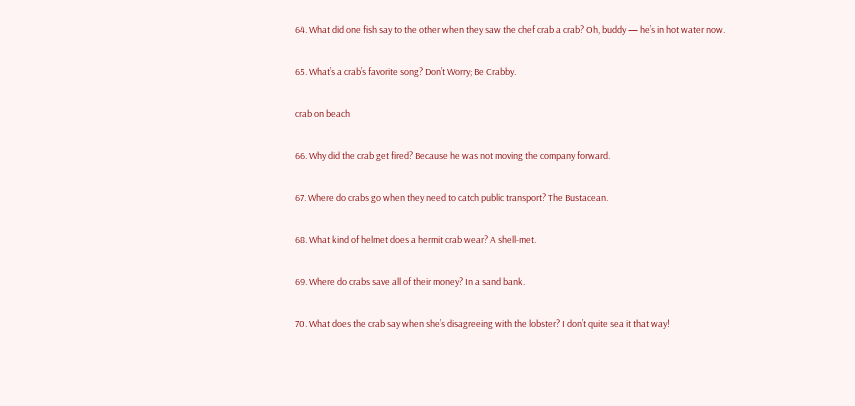64. What did one fish say to the other when they saw the chef crab a crab? Oh, buddy — he’s in hot water now.

65. What’s a crab’s favorite song? Don’t Worry; Be Crabby.

crab on beach

66. Why did the crab get fired? Because he was not moving the company forward.

67. Where do crabs go when they need to catch public transport? The Bustacean.

68. What kind of helmet does a hermit crab wear? A shell-met.

69. Where do crabs save all of their money? In a sand bank.

70. What does the crab say when she’s disagreeing with the lobster? I don’t quite sea it that way!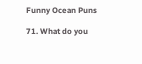Funny Ocean Puns

71. What do you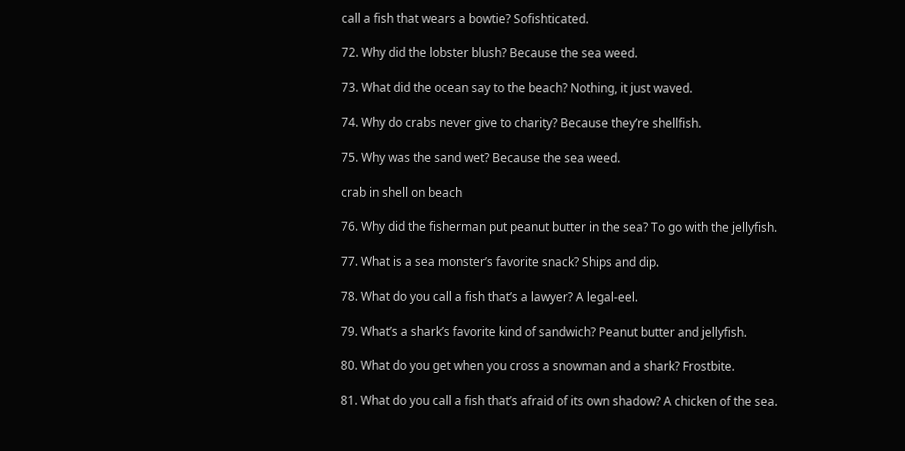call a fish that wears a bowtie? Sofishticated.

72. Why did the lobster blush? Because the sea weed.

73. What did the ocean say to the beach? Nothing, it just waved.

74. Why do crabs never give to charity? Because they’re shellfish.

75. Why was the sand wet? Because the sea weed.

crab in shell on beach

76. Why did the fisherman put peanut butter in the sea? To go with the jellyfish.

77. What is a sea monster’s favorite snack? Ships and dip.

78. What do you call a fish that’s a lawyer? A legal-eel.

79. What’s a shark’s favorite kind of sandwich? Peanut butter and jellyfish.

80. What do you get when you cross a snowman and a shark? Frostbite.

81. What do you call a fish that’s afraid of its own shadow? A chicken of the sea.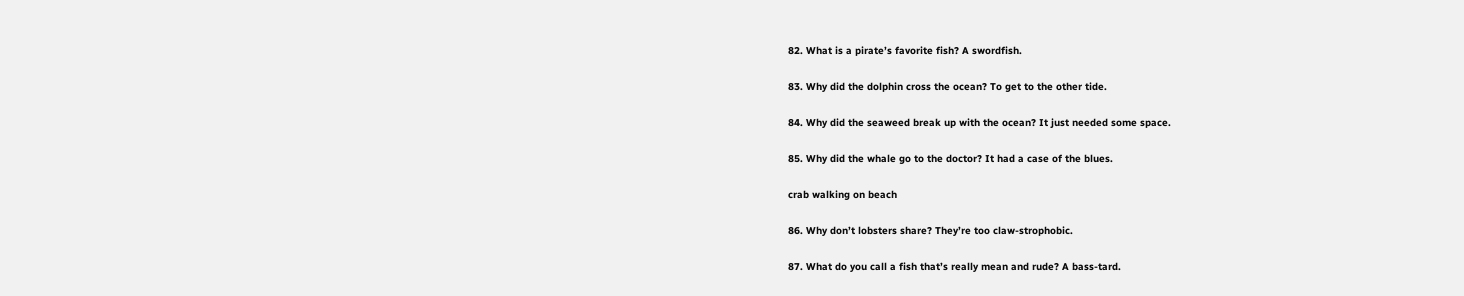82. What is a pirate’s favorite fish? A swordfish.

83. Why did the dolphin cross the ocean? To get to the other tide.

84. Why did the seaweed break up with the ocean? It just needed some space.

85. Why did the whale go to the doctor? It had a case of the blues.

crab walking on beach

86. Why don’t lobsters share? They’re too claw-strophobic.

87. What do you call a fish that’s really mean and rude? A bass-tard.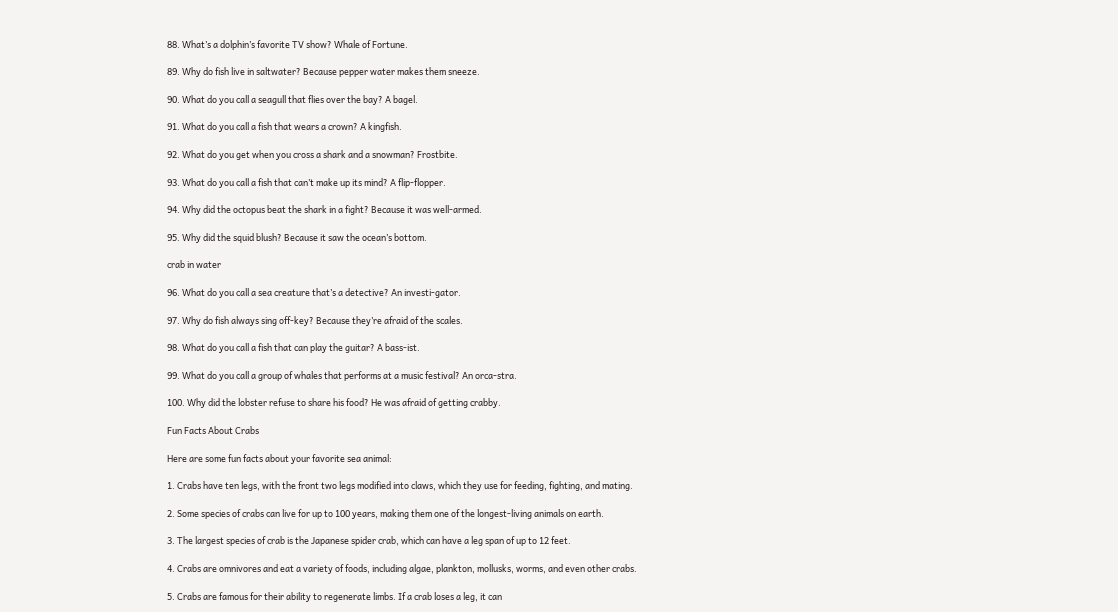88. What’s a dolphin’s favorite TV show? Whale of Fortune.

89. Why do fish live in saltwater? Because pepper water makes them sneeze.

90. What do you call a seagull that flies over the bay? A bagel.

91. What do you call a fish that wears a crown? A kingfish.

92. What do you get when you cross a shark and a snowman? Frostbite.

93. What do you call a fish that can’t make up its mind? A flip-flopper.

94. Why did the octopus beat the shark in a fight? Because it was well-armed.

95. Why did the squid blush? Because it saw the ocean’s bottom.

crab in water

96. What do you call a sea creature that’s a detective? An investi-gator.

97. Why do fish always sing off-key? Because they’re afraid of the scales.

98. What do you call a fish that can play the guitar? A bass-ist.

99. What do you call a group of whales that performs at a music festival? An orca-stra.

100. Why did the lobster refuse to share his food? He was afraid of getting crabby.

Fun Facts About Crabs

Here are some fun facts about your favorite sea animal:

1. Crabs have ten legs, with the front two legs modified into claws, which they use for feeding, fighting, and mating.

2. Some species of crabs can live for up to 100 years, making them one of the longest-living animals on earth.

3. The largest species of crab is the Japanese spider crab, which can have a leg span of up to 12 feet.

4. Crabs are omnivores and eat a variety of foods, including algae, plankton, mollusks, worms, and even other crabs.

5. Crabs are famous for their ability to regenerate limbs. If a crab loses a leg, it can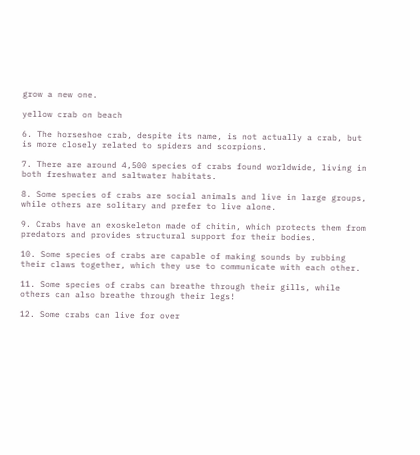grow a new one.

yellow crab on beach

6. The horseshoe crab, despite its name, is not actually a crab, but is more closely related to spiders and scorpions.

7. There are around 4,500 species of crabs found worldwide, living in both freshwater and saltwater habitats.

8. Some species of crabs are social animals and live in large groups, while others are solitary and prefer to live alone.

9. Crabs have an exoskeleton made of chitin, which protects them from predators and provides structural support for their bodies.

10. Some species of crabs are capable of making sounds by rubbing their claws together, which they use to communicate with each other.

11. Some species of crabs can breathe through their gills, while others can also breathe through their legs!

12. Some crabs can live for over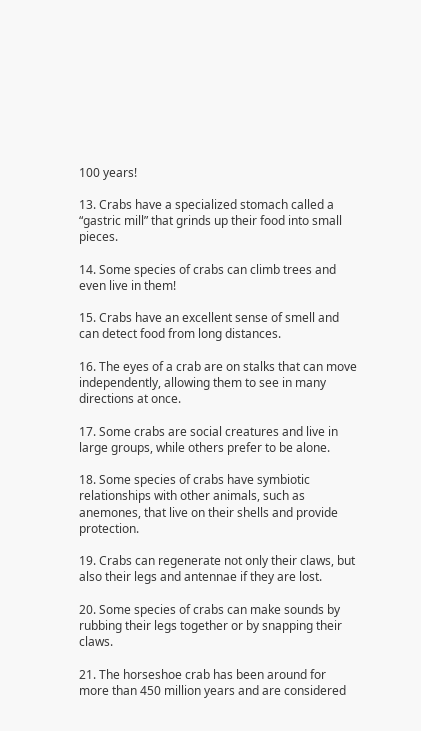100 years!

13. Crabs have a specialized stomach called a “gastric mill” that grinds up their food into small pieces.

14. Some species of crabs can climb trees and even live in them!

15. Crabs have an excellent sense of smell and can detect food from long distances.

16. The eyes of a crab are on stalks that can move independently, allowing them to see in many directions at once.

17. Some crabs are social creatures and live in large groups, while others prefer to be alone.

18. Some species of crabs have symbiotic relationships with other animals, such as anemones, that live on their shells and provide protection.

19. Crabs can regenerate not only their claws, but also their legs and antennae if they are lost.

20. Some species of crabs can make sounds by rubbing their legs together or by snapping their claws.

21. The horseshoe crab has been around for more than 450 million years and are considered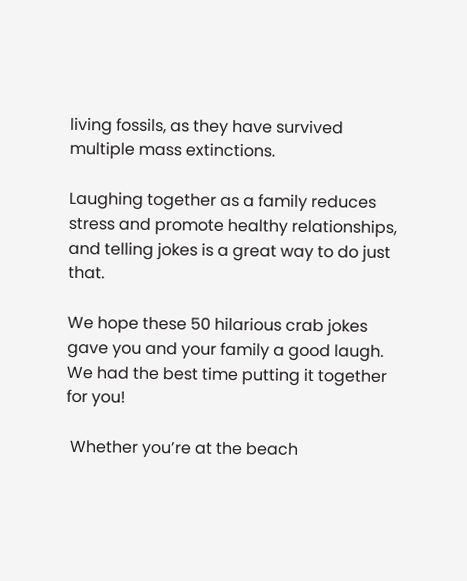living fossils, as they have survived multiple mass extinctions.

Laughing together as a family reduces stress and promote healthy relationships, and telling jokes is a great way to do just that.

We hope these 50 hilarious crab jokes gave you and your family a good laugh. We had the best time putting it together for you!

 Whether you’re at the beach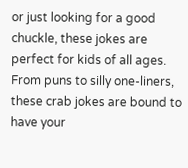or just looking for a good chuckle, these jokes are perfect for kids of all ages. From puns to silly one-liners, these crab jokes are bound to have your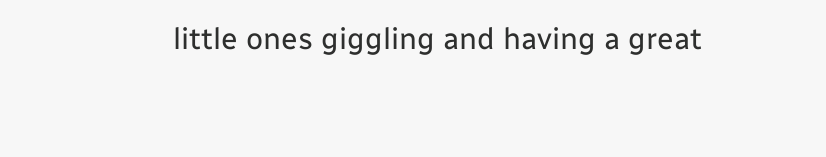little ones giggling and having a great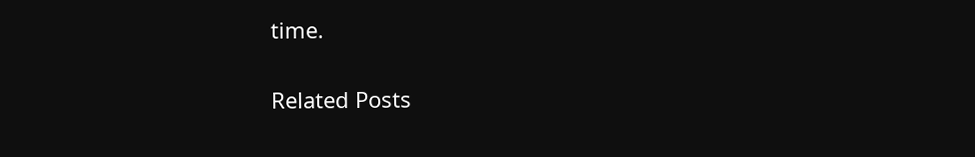time.

Related Posts